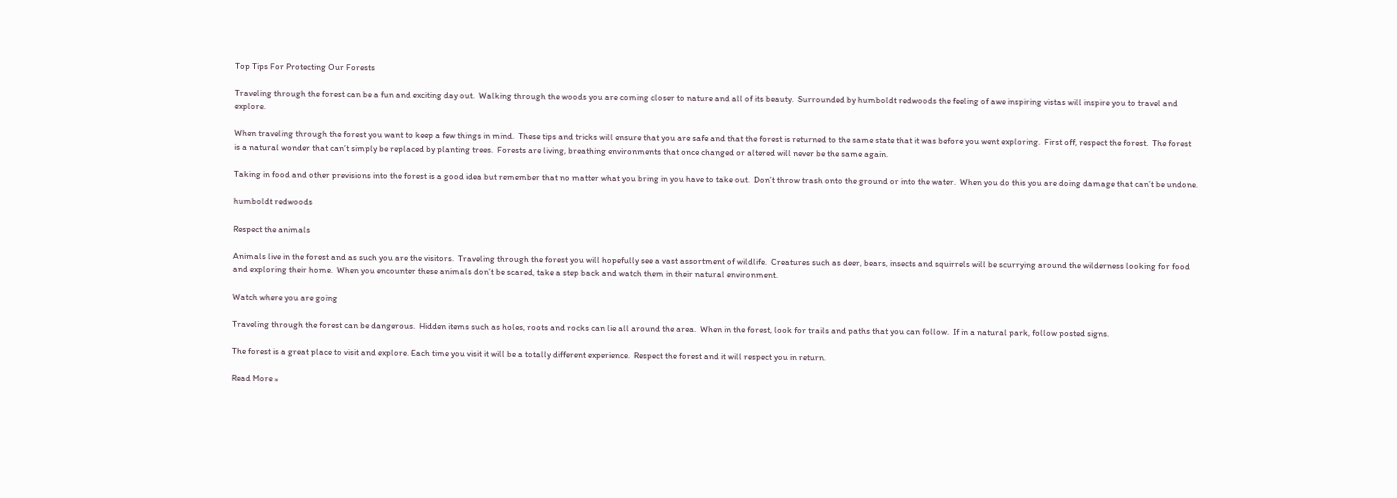Top Tips For Protecting Our Forests

Traveling through the forest can be a fun and exciting day out.  Walking through the woods you are coming closer to nature and all of its beauty.  Surrounded by humboldt redwoods the feeling of awe inspiring vistas will inspire you to travel and explore.

When traveling through the forest you want to keep a few things in mind.  These tips and tricks will ensure that you are safe and that the forest is returned to the same state that it was before you went exploring.  First off, respect the forest.  The forest is a natural wonder that can’t simply be replaced by planting trees.  Forests are living, breathing environments that once changed or altered will never be the same again.

Taking in food and other previsions into the forest is a good idea but remember that no matter what you bring in you have to take out.  Don’t throw trash onto the ground or into the water.  When you do this you are doing damage that can’t be undone.

humboldt redwoods

Respect the animals

Animals live in the forest and as such you are the visitors.  Traveling through the forest you will hopefully see a vast assortment of wildlife.  Creatures such as deer, bears, insects and squirrels will be scurrying around the wilderness looking for food and exploring their home.  When you encounter these animals don’t be scared, take a step back and watch them in their natural environment.

Watch where you are going

Traveling through the forest can be dangerous.  Hidden items such as holes, roots and rocks can lie all around the area.  When in the forest, look for trails and paths that you can follow.  If in a natural park, follow posted signs.

The forest is a great place to visit and explore. Each time you visit it will be a totally different experience.  Respect the forest and it will respect you in return.

Read More »